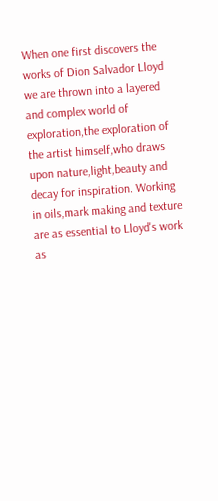When one first discovers the works of Dion Salvador Lloyd we are thrown into a layered and complex world of exploration,the exploration of the artist himself,who draws upon nature,light,beauty and decay for inspiration. Working in oils,mark making and texture are as essential to Lloyd's work as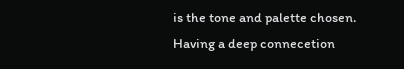is the tone and palette chosen. Having a deep connecetion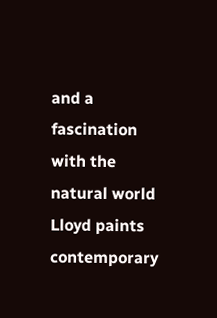and a fascination with the natural world Lloyd paints contemporary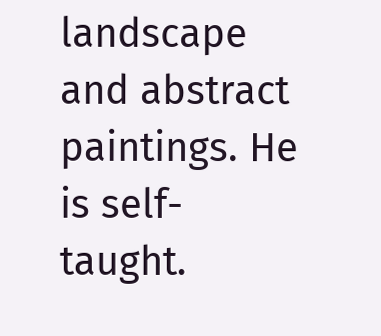landscape and abstract paintings. He is self-taught.